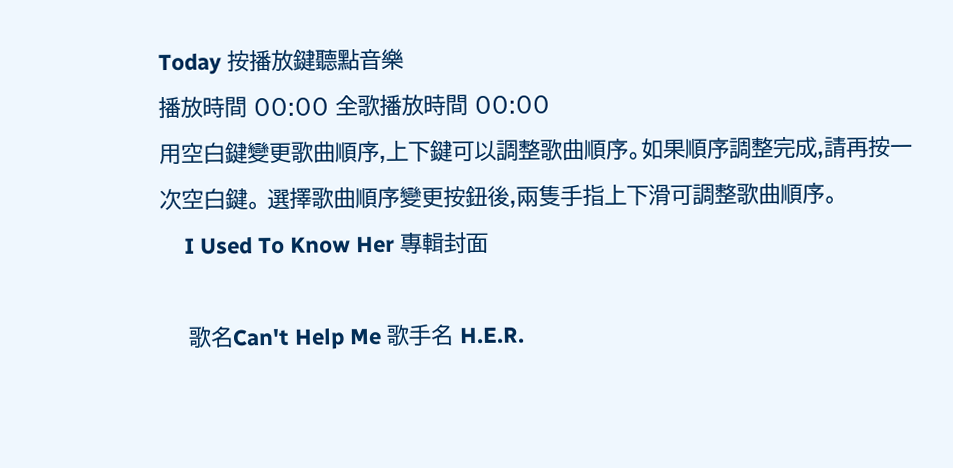Today 按播放鍵聽點音樂
播放時間 00:00 全歌播放時間 00:00
用空白鍵變更歌曲順序,上下鍵可以調整歌曲順序。如果順序調整完成,請再按一次空白鍵。 選擇歌曲順序變更按鈕後,兩隻手指上下滑可調整歌曲順序。
    I Used To Know Her 專輯封面

    歌名Can't Help Me 歌手名 H.E.R.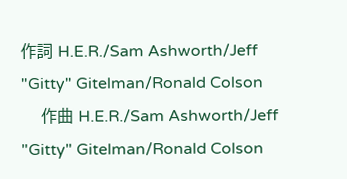作詞 H.E.R./Sam Ashworth/Jeff "Gitty" Gitelman/Ronald Colson
    作曲 H.E.R./Sam Ashworth/Jeff "Gitty" Gitelman/Ronald Colson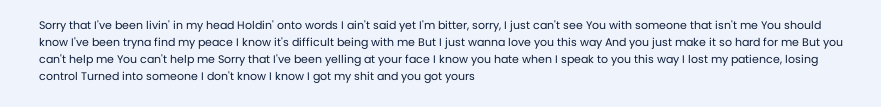Sorry that I've been livin' in my head Holdin' onto words I ain't said yet I'm bitter, sorry, I just can't see You with someone that isn't me You should know I've been tryna find my peace I know it's difficult being with me But I just wanna love you this way And you just make it so hard for me But you can't help me You can't help me Sorry that I've been yelling at your face I know you hate when I speak to you this way I lost my patience, losing control Turned into someone I don't know I know I got my shit and you got yours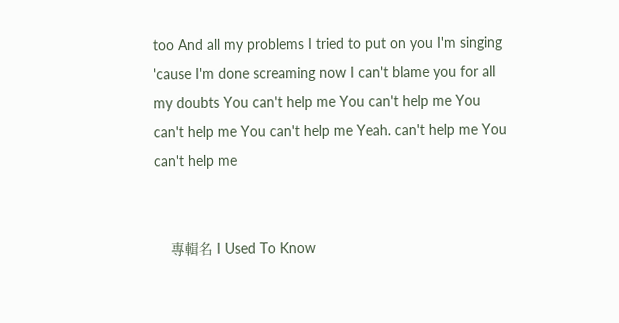too And all my problems I tried to put on you I'm singing 'cause I'm done screaming now I can't blame you for all my doubts You can't help me You can't help me You can't help me You can't help me Yeah. can't help me You can't help me


    專輯名 I Used To Know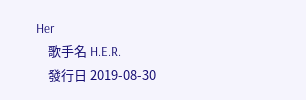Her
    歌手名 H.E.R.
    發行日 2019-08-30